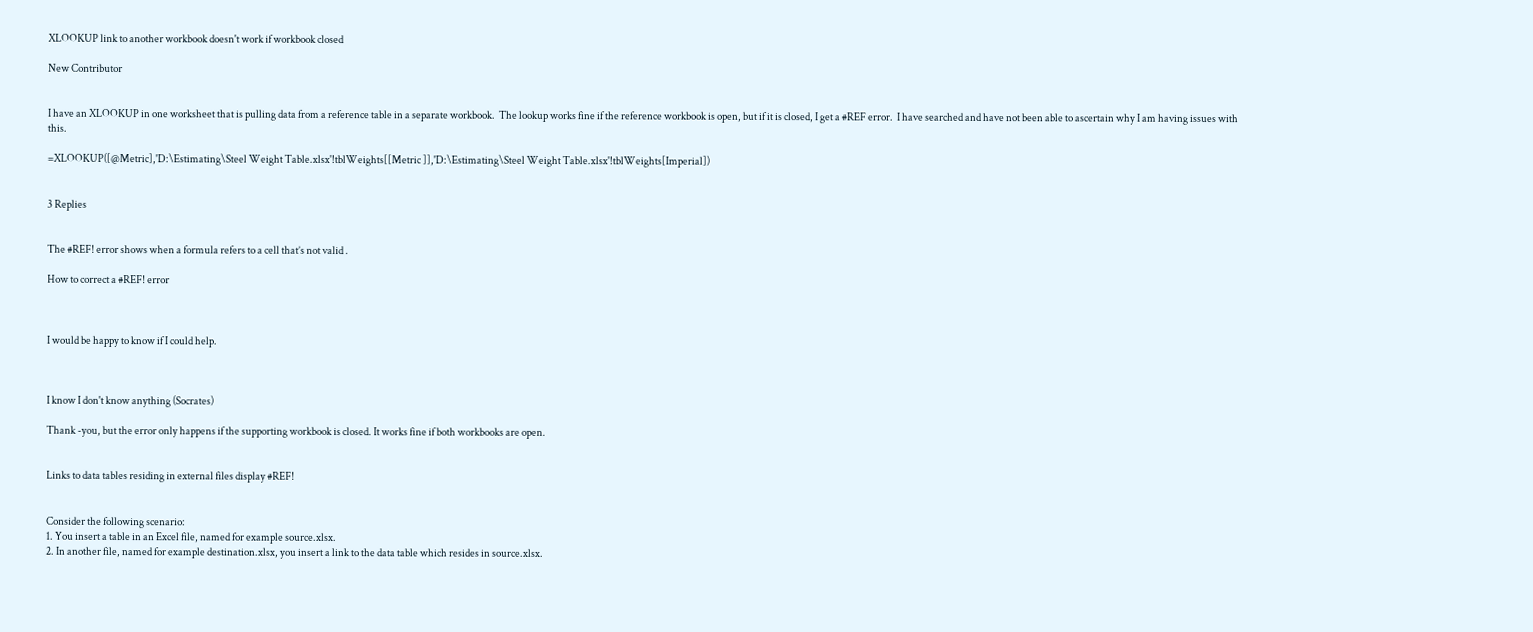XLOOKUP link to another workbook doesn't work if workbook closed

New Contributor


I have an XLOOKUP in one worksheet that is pulling data from a reference table in a separate workbook.  The lookup works fine if the reference workbook is open, but if it is closed, I get a #REF error.  I have searched and have not been able to ascertain why I am having issues with this.

=XLOOKUP([@Metric],'D:\Estimating\Steel Weight Table.xlsx'!tblWeights[[Metric ]],'D:\Estimating\Steel Weight Table.xlsx'!tblWeights[Imperial])


3 Replies


The #REF! error shows when a formula refers to a cell that’s not valid .

How to correct a #REF! error



I would be happy to know if I could help.



I know I don't know anything (Socrates)

Thank -you, but the error only happens if the supporting workbook is closed. It works fine if both workbooks are open.


Links to data tables residing in external files display #REF!


Consider the following scenario:
1. You insert a table in an Excel file, named for example source.xlsx.
2. In another file, named for example destination.xlsx, you insert a link to the data table which resides in source.xlsx.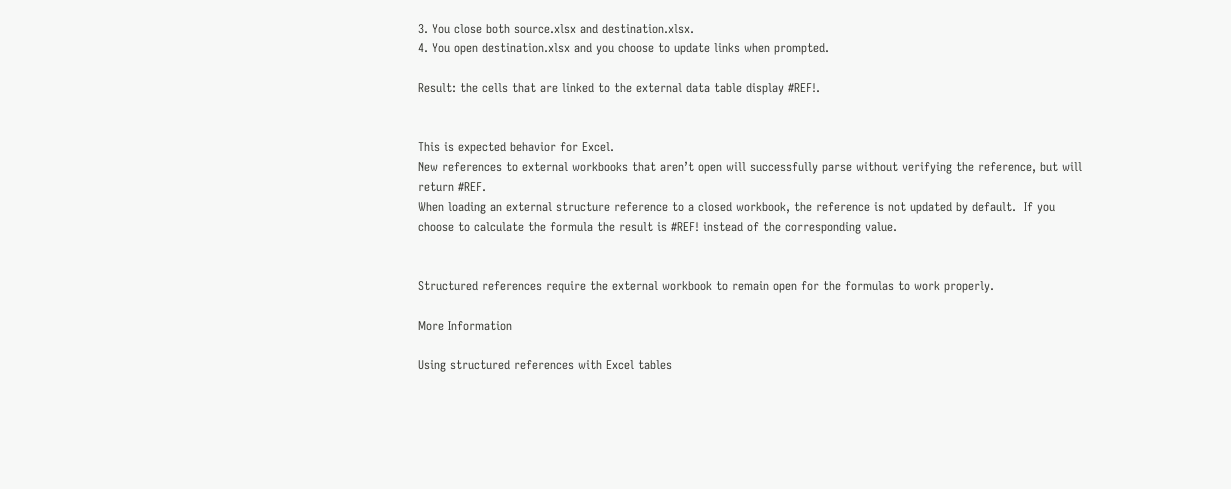3. You close both source.xlsx and destination.xlsx.
4. You open destination.xlsx and you choose to update links when prompted.

Result: the cells that are linked to the external data table display #REF!.


This is expected behavior for Excel.
New references to external workbooks that aren’t open will successfully parse without verifying the reference, but will return #REF.
When loading an external structure reference to a closed workbook, the reference is not updated by default.  If you choose to calculate the formula the result is #REF! instead of the corresponding value.


Structured references require the external workbook to remain open for the formulas to work properly.

More Information

Using structured references with Excel tables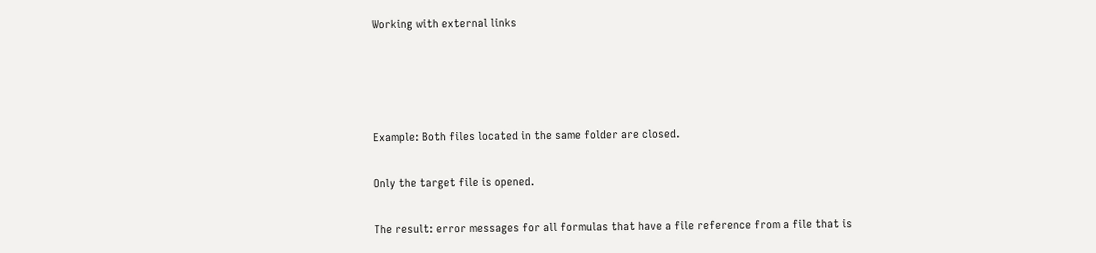Working with external links




Example: Both files located in the same folder are closed.

Only the target file is opened.

The result: error messages for all formulas that have a file reference from a file that is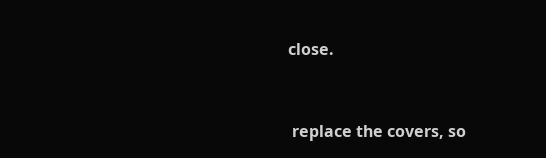close.


 replace the covers, so